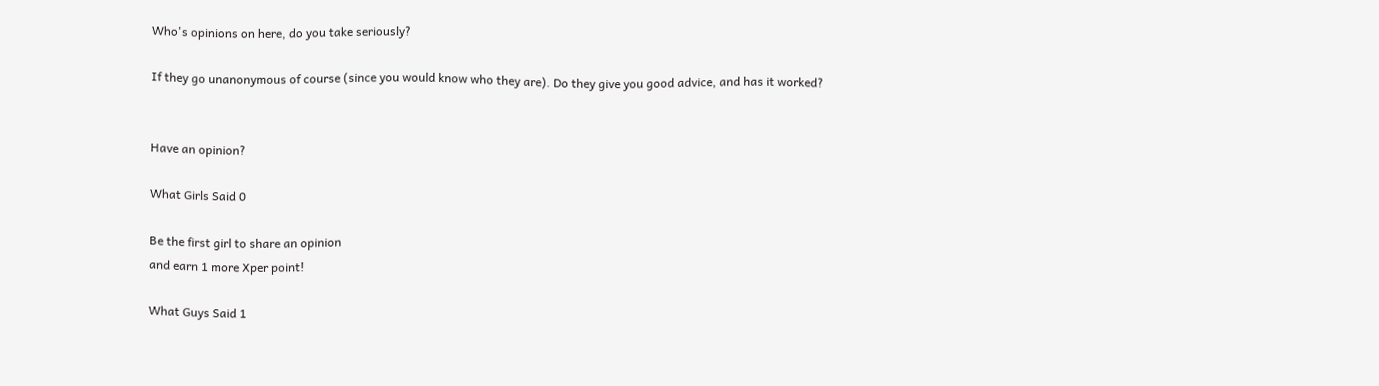Who's opinions on here, do you take seriously?

If they go unanonymous of course (since you would know who they are). Do they give you good advice, and has it worked?


Have an opinion?

What Girls Said 0

Be the first girl to share an opinion
and earn 1 more Xper point!

What Guys Said 1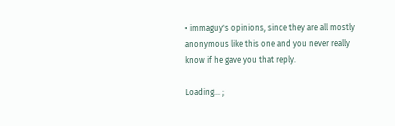• immaguy's opinions, since they are all mostly anonymous like this one and you never really know if he gave you that reply.

Loading... ;